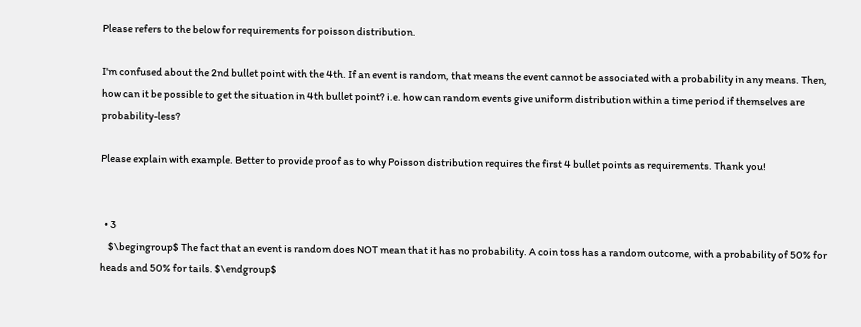Please refers to the below for requirements for poisson distribution.

I'm confused about the 2nd bullet point with the 4th. If an event is random, that means the event cannot be associated with a probability in any means. Then, how can it be possible to get the situation in 4th bullet point? i.e. how can random events give uniform distribution within a time period if themselves are probability-less?

Please explain with example. Better to provide proof as to why Poisson distribution requires the first 4 bullet points as requirements. Thank you!


  • 3
    $\begingroup$ The fact that an event is random does NOT mean that it has no probability. A coin toss has a random outcome, with a probability of 50% for heads and 50% for tails. $\endgroup$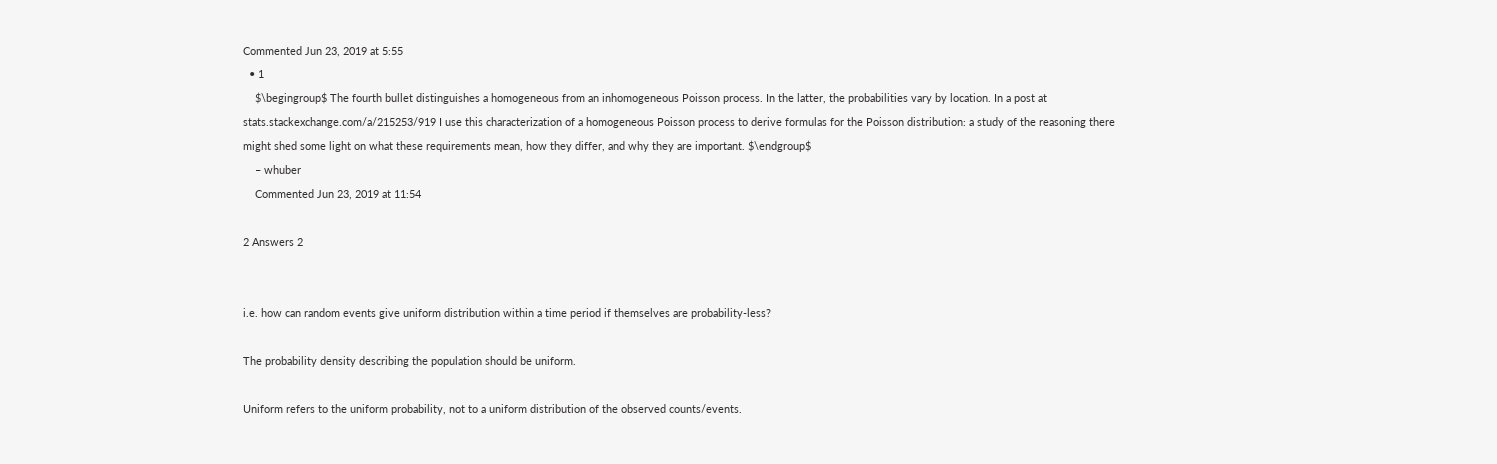Commented Jun 23, 2019 at 5:55
  • 1
    $\begingroup$ The fourth bullet distinguishes a homogeneous from an inhomogeneous Poisson process. In the latter, the probabilities vary by location. In a post at stats.stackexchange.com/a/215253/919 I use this characterization of a homogeneous Poisson process to derive formulas for the Poisson distribution: a study of the reasoning there might shed some light on what these requirements mean, how they differ, and why they are important. $\endgroup$
    – whuber
    Commented Jun 23, 2019 at 11:54

2 Answers 2


i.e. how can random events give uniform distribution within a time period if themselves are probability-less?

The probability density describing the population should be uniform.

Uniform refers to the uniform probability, not to a uniform distribution of the observed counts/events.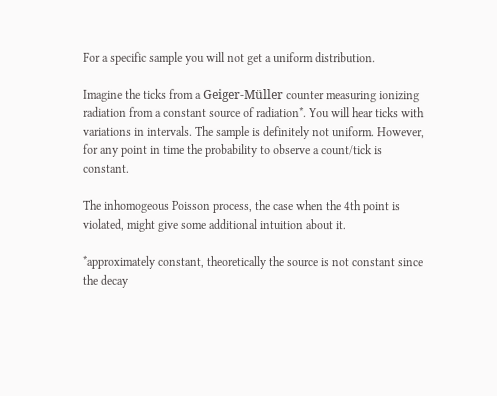For a specific sample you will not get a uniform distribution.

Imagine the ticks from a Geiger-Müller counter measuring ionizing radiation from a constant source of radiation*. You will hear ticks with variations in intervals. The sample is definitely not uniform. However, for any point in time the probability to observe a count/tick is constant.

The inhomogeous Poisson process, the case when the 4th point is violated, might give some additional intuition about it.

*approximately constant, theoretically the source is not constant since the decay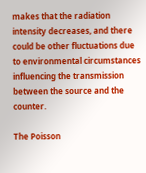makes that the radiation intensity decreases, and there could be other fluctuations due to environmental circumstances influencing the transmission between the source and the counter.

The Poisson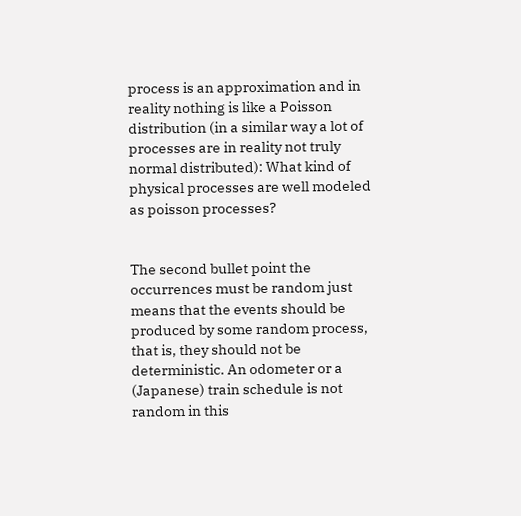process is an approximation and in reality nothing is like a Poisson distribution (in a similar way a lot of processes are in reality not truly normal distributed): What kind of physical processes are well modeled as poisson processes?


The second bullet point the occurrences must be random just means that the events should be produced by some random process, that is, they should not be deterministic. An odometer or a (Japanese) train schedule is not random in this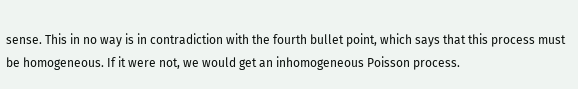sense. This in no way is in contradiction with the fourth bullet point, which says that this process must be homogeneous. If it were not, we would get an inhomogeneous Poisson process.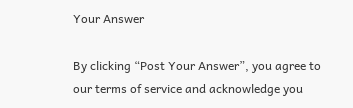Your Answer

By clicking “Post Your Answer”, you agree to our terms of service and acknowledge you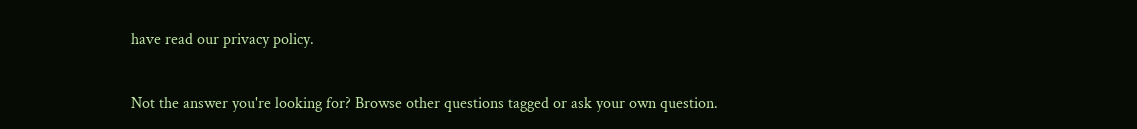have read our privacy policy.

Not the answer you're looking for? Browse other questions tagged or ask your own question.